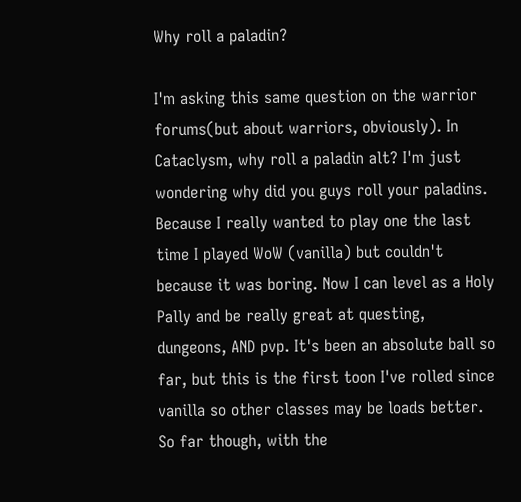Why roll a paladin?

I'm asking this same question on the warrior forums(but about warriors, obviously). In Cataclysm, why roll a paladin alt? I'm just wondering why did you guys roll your paladins.
Because I really wanted to play one the last time I played WoW (vanilla) but couldn't because it was boring. Now I can level as a Holy Pally and be really great at questing, dungeons, AND pvp. It's been an absolute ball so far, but this is the first toon I've rolled since vanilla so other classes may be loads better. So far though, with the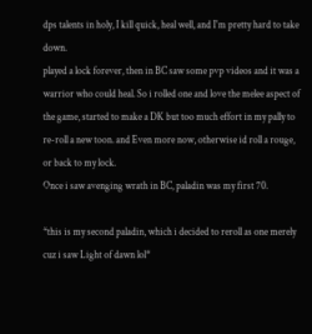dps talents in holy, I kill quick, heal well, and I'm pretty hard to take down.
played a lock forever, then in BC saw some pvp videos and it was a warrior who could heal. So i rolled one and love the melee aspect of the game, started to make a DK but too much effort in my pally to re-roll a new toon. and Even more now, otherwise id roll a rouge, or back to my lock.
Once i saw avenging wrath in BC, paladin was my first 70.

*this is my second paladin, which i decided to reroll as one merely cuz i saw Light of dawn lol*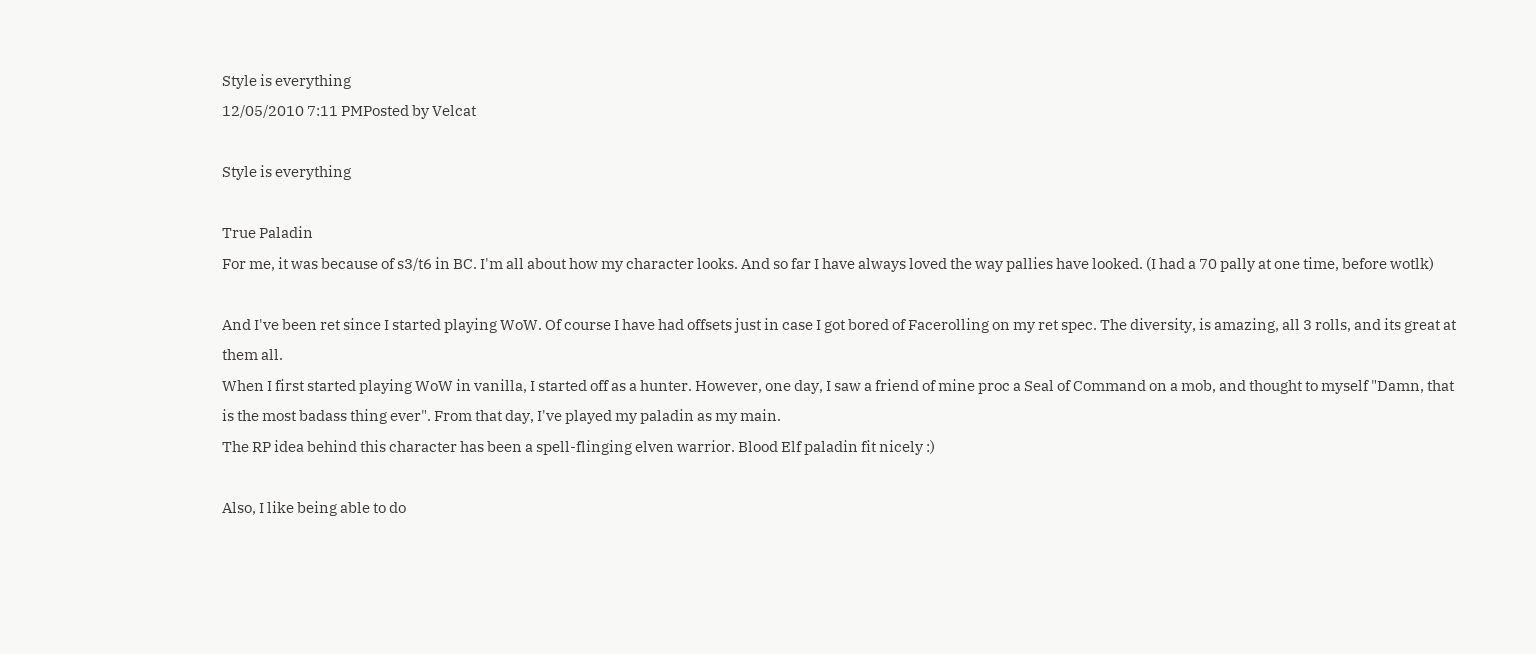Style is everything
12/05/2010 7:11 PMPosted by Velcat

Style is everything

True Paladin
For me, it was because of s3/t6 in BC. I'm all about how my character looks. And so far I have always loved the way pallies have looked. (I had a 70 pally at one time, before wotlk)

And I've been ret since I started playing WoW. Of course I have had offsets just in case I got bored of Facerolling on my ret spec. The diversity, is amazing, all 3 rolls, and its great at them all.
When I first started playing WoW in vanilla, I started off as a hunter. However, one day, I saw a friend of mine proc a Seal of Command on a mob, and thought to myself "Damn, that is the most badass thing ever". From that day, I've played my paladin as my main.
The RP idea behind this character has been a spell-flinging elven warrior. Blood Elf paladin fit nicely :)

Also, I like being able to do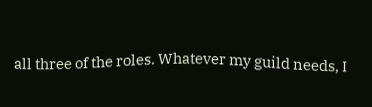all three of the roles. Whatever my guild needs, I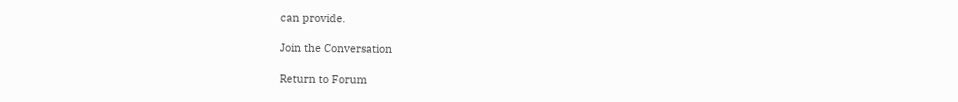can provide.

Join the Conversation

Return to Forum